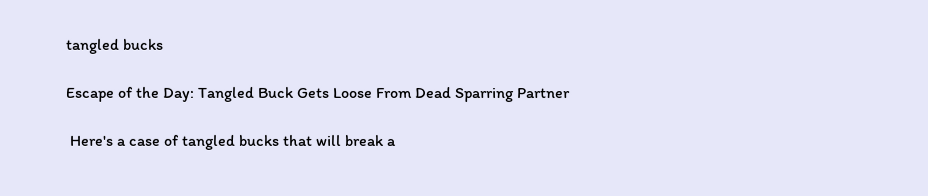tangled bucks

Escape of the Day: Tangled Buck Gets Loose From Dead Sparring Partner

 Here's a case of tangled bucks that will break a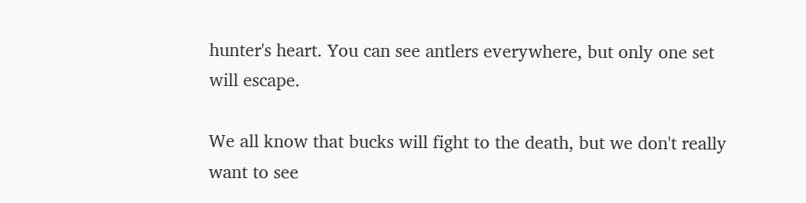hunter's heart. You can see antlers everywhere, but only one set will escape.

We all know that bucks will fight to the death, but we don't really want to see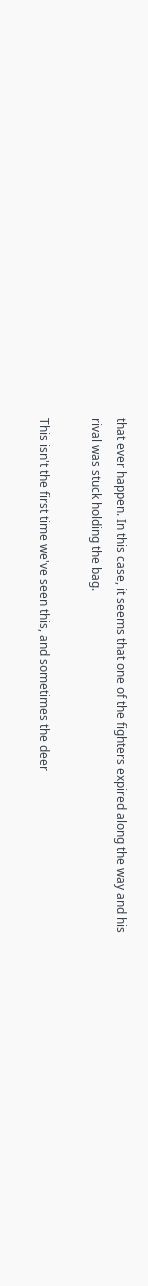that ever happen. In this case, it seems that one of the fighters expired along the way and his rival was stuck holding the bag.

This isn't the first time we've seen this, and sometimes the deer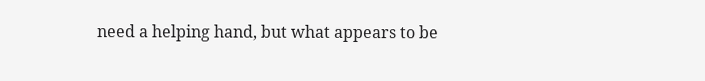need a helping hand, but what appears to be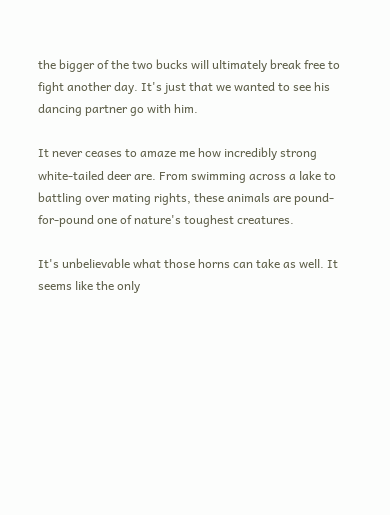the bigger of the two bucks will ultimately break free to fight another day. It's just that we wanted to see his dancing partner go with him.

It never ceases to amaze me how incredibly strong white-tailed deer are. From swimming across a lake to battling over mating rights, these animals are pound-for-pound one of nature's toughest creatures.

It's unbelievable what those horns can take as well. It seems like the only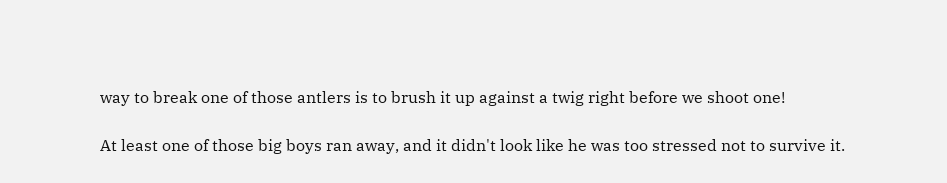way to break one of those antlers is to brush it up against a twig right before we shoot one!

At least one of those big boys ran away, and it didn't look like he was too stressed not to survive it.